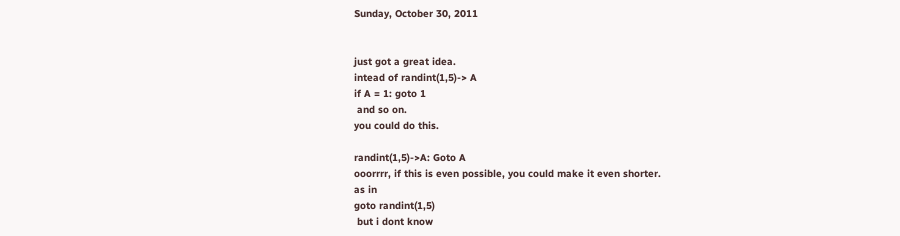Sunday, October 30, 2011


just got a great idea.
intead of randint(1,5)-> A
if A = 1: goto 1
 and so on.
you could do this.

randint(1,5)->A: Goto A
ooorrrr, if this is even possible, you could make it even shorter.
as in
goto randint(1,5)
 but i dont know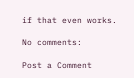if that even works.

No comments:

Post a Comment